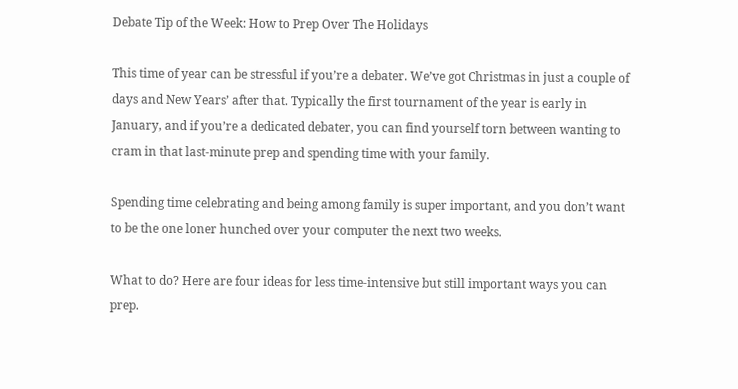Debate Tip of the Week: How to Prep Over The Holidays

This time of year can be stressful if you’re a debater. We’ve got Christmas in just a couple of days and New Years’ after that. Typically the first tournament of the year is early in January, and if you’re a dedicated debater, you can find yourself torn between wanting to cram in that last-minute prep and spending time with your family.

Spending time celebrating and being among family is super important, and you don’t want to be the one loner hunched over your computer the next two weeks.

What to do? Here are four ideas for less time-intensive but still important ways you can prep.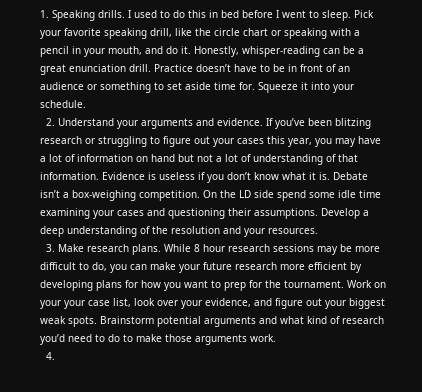1. Speaking drills. I used to do this in bed before I went to sleep. Pick your favorite speaking drill, like the circle chart or speaking with a pencil in your mouth, and do it. Honestly, whisper-reading can be a great enunciation drill. Practice doesn’t have to be in front of an audience or something to set aside time for. Squeeze it into your schedule.
  2. Understand your arguments and evidence. If you’ve been blitzing research or struggling to figure out your cases this year, you may have a lot of information on hand but not a lot of understanding of that information. Evidence is useless if you don’t know what it is. Debate isn’t a box-weighing competition. On the LD side spend some idle time examining your cases and questioning their assumptions. Develop a deep understanding of the resolution and your resources.
  3. Make research plans. While 8 hour research sessions may be more difficult to do, you can make your future research more efficient by developing plans for how you want to prep for the tournament. Work on your your case list, look over your evidence, and figure out your biggest weak spots. Brainstorm potential arguments and what kind of research you’d need to do to make those arguments work.
  4.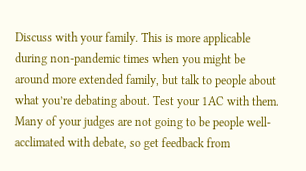Discuss with your family. This is more applicable during non-pandemic times when you might be around more extended family, but talk to people about what you’re debating about. Test your 1AC with them. Many of your judges are not going to be people well-acclimated with debate, so get feedback from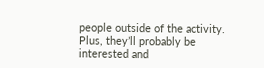people outside of the activity. Plus, they’ll probably be interested and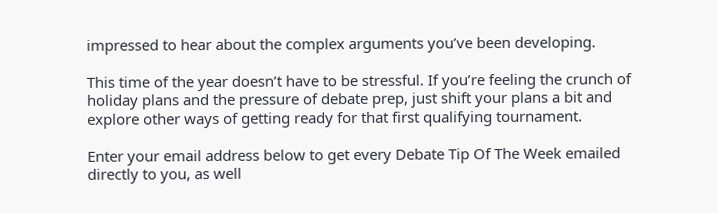impressed to hear about the complex arguments you’ve been developing.

This time of the year doesn’t have to be stressful. If you’re feeling the crunch of holiday plans and the pressure of debate prep, just shift your plans a bit and explore other ways of getting ready for that first qualifying tournament.

Enter your email address below to get every Debate Tip Of The Week emailed directly to you, as well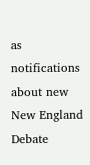as notifications about new New England Debate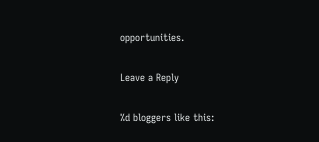opportunities.

Leave a Reply

%d bloggers like this: